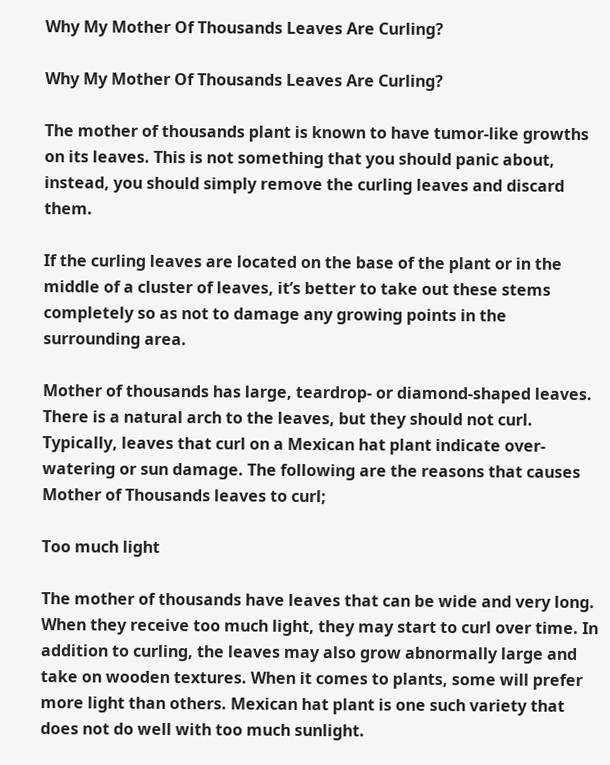Why My Mother Of Thousands Leaves Are Curling?

Why My Mother Of Thousands Leaves Are Curling?

The mother of thousands plant is known to have tumor-like growths on its leaves. This is not something that you should panic about, instead, you should simply remove the curling leaves and discard them.

If the curling leaves are located on the base of the plant or in the middle of a cluster of leaves, it’s better to take out these stems completely so as not to damage any growing points in the surrounding area.

Mother of thousands has large, teardrop- or diamond-shaped leaves. There is a natural arch to the leaves, but they should not curl. Typically, leaves that curl on a Mexican hat plant indicate over-watering or sun damage. The following are the reasons that causes Mother of Thousands leaves to curl;

Too much light

The mother of thousands have leaves that can be wide and very long. When they receive too much light, they may start to curl over time. In addition to curling, the leaves may also grow abnormally large and take on wooden textures. When it comes to plants, some will prefer more light than others. Mexican hat plant is one such variety that does not do well with too much sunlight.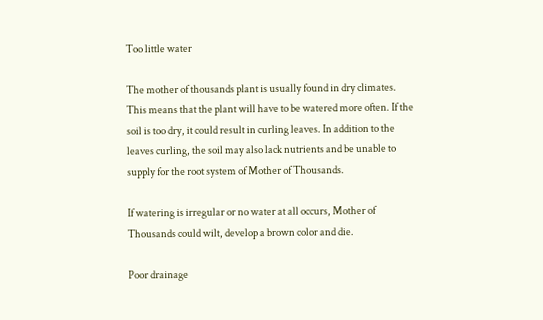Too little water

The mother of thousands plant is usually found in dry climates. This means that the plant will have to be watered more often. If the soil is too dry, it could result in curling leaves. In addition to the leaves curling, the soil may also lack nutrients and be unable to supply for the root system of Mother of Thousands.

If watering is irregular or no water at all occurs, Mother of Thousands could wilt, develop a brown color and die.

Poor drainage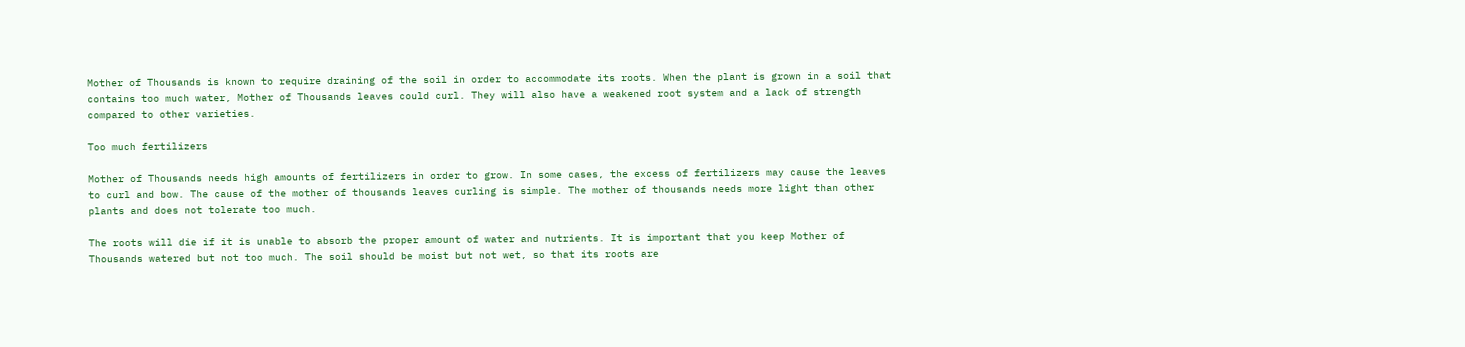Mother of Thousands is known to require draining of the soil in order to accommodate its roots. When the plant is grown in a soil that contains too much water, Mother of Thousands leaves could curl. They will also have a weakened root system and a lack of strength compared to other varieties.

Too much fertilizers

Mother of Thousands needs high amounts of fertilizers in order to grow. In some cases, the excess of fertilizers may cause the leaves to curl and bow. The cause of the mother of thousands leaves curling is simple. The mother of thousands needs more light than other plants and does not tolerate too much.

The roots will die if it is unable to absorb the proper amount of water and nutrients. It is important that you keep Mother of Thousands watered but not too much. The soil should be moist but not wet, so that its roots are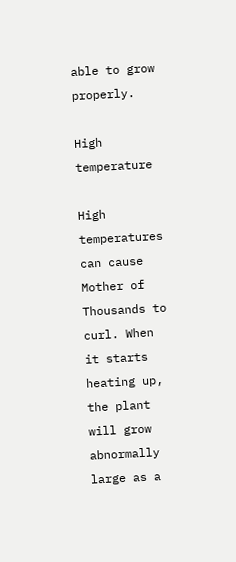able to grow properly.

High temperature

High temperatures can cause Mother of Thousands to curl. When it starts heating up, the plant will grow abnormally large as a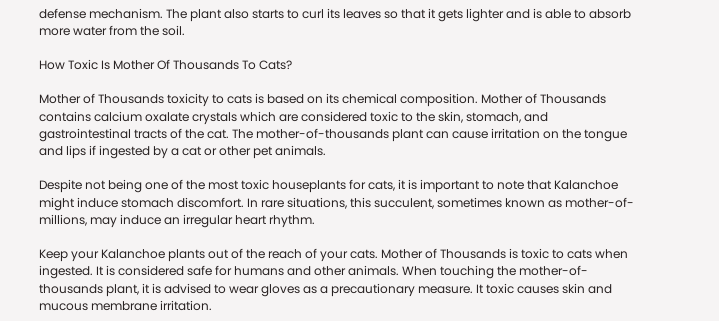defense mechanism. The plant also starts to curl its leaves so that it gets lighter and is able to absorb more water from the soil.

How Toxic Is Mother Of Thousands To Cats?

Mother of Thousands toxicity to cats is based on its chemical composition. Mother of Thousands contains calcium oxalate crystals which are considered toxic to the skin, stomach, and gastrointestinal tracts of the cat. The mother-of-thousands plant can cause irritation on the tongue and lips if ingested by a cat or other pet animals.

Despite not being one of the most toxic houseplants for cats, it is important to note that Kalanchoe might induce stomach discomfort. In rare situations, this succulent, sometimes known as mother-of-millions, may induce an irregular heart rhythm.

Keep your Kalanchoe plants out of the reach of your cats. Mother of Thousands is toxic to cats when ingested. It is considered safe for humans and other animals. When touching the mother-of-thousands plant, it is advised to wear gloves as a precautionary measure. It toxic causes skin and mucous membrane irritation.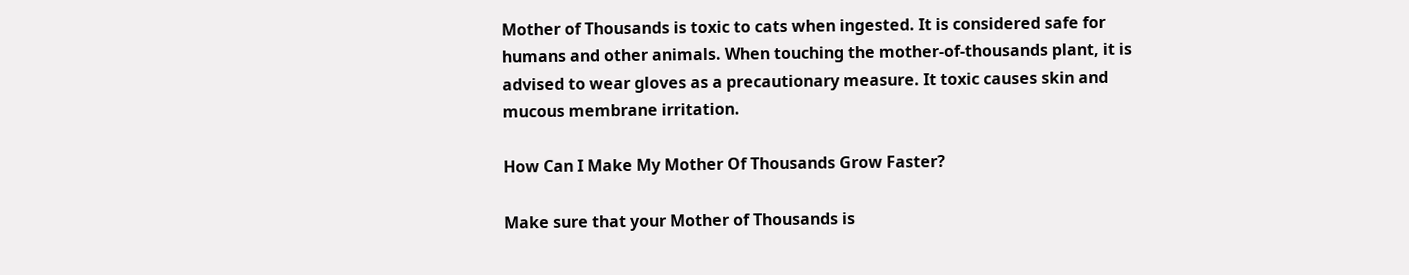Mother of Thousands is toxic to cats when ingested. It is considered safe for humans and other animals. When touching the mother-of-thousands plant, it is advised to wear gloves as a precautionary measure. It toxic causes skin and mucous membrane irritation.

How Can I Make My Mother Of Thousands Grow Faster?

Make sure that your Mother of Thousands is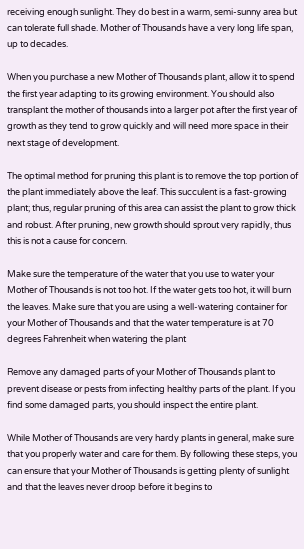receiving enough sunlight. They do best in a warm, semi-sunny area but can tolerate full shade. Mother of Thousands have a very long life span, up to decades.

When you purchase a new Mother of Thousands plant, allow it to spend the first year adapting to its growing environment. You should also transplant the mother of thousands into a larger pot after the first year of growth as they tend to grow quickly and will need more space in their next stage of development.

The optimal method for pruning this plant is to remove the top portion of the plant immediately above the leaf. This succulent is a fast-growing plant; thus, regular pruning of this area can assist the plant to grow thick and robust. After pruning, new growth should sprout very rapidly, thus this is not a cause for concern.

Make sure the temperature of the water that you use to water your Mother of Thousands is not too hot. If the water gets too hot, it will burn the leaves. Make sure that you are using a well-watering container for your Mother of Thousands and that the water temperature is at 70 degrees Fahrenheit when watering the plant

Remove any damaged parts of your Mother of Thousands plant to prevent disease or pests from infecting healthy parts of the plant. If you find some damaged parts, you should inspect the entire plant.

While Mother of Thousands are very hardy plants in general, make sure that you properly water and care for them. By following these steps, you can ensure that your Mother of Thousands is getting plenty of sunlight and that the leaves never droop before it begins to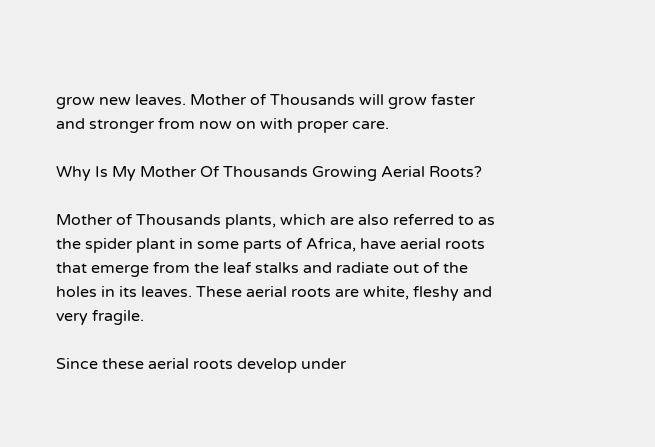grow new leaves. Mother of Thousands will grow faster and stronger from now on with proper care.

Why Is My Mother Of Thousands Growing Aerial Roots?

Mother of Thousands plants, which are also referred to as the spider plant in some parts of Africa, have aerial roots that emerge from the leaf stalks and radiate out of the holes in its leaves. These aerial roots are white, fleshy and very fragile.

Since these aerial roots develop under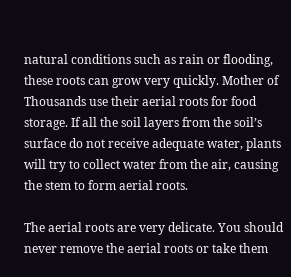natural conditions such as rain or flooding, these roots can grow very quickly. Mother of Thousands use their aerial roots for food storage. If all the soil layers from the soil’s surface do not receive adequate water, plants will try to collect water from the air, causing the stem to form aerial roots.

The aerial roots are very delicate. You should never remove the aerial roots or take them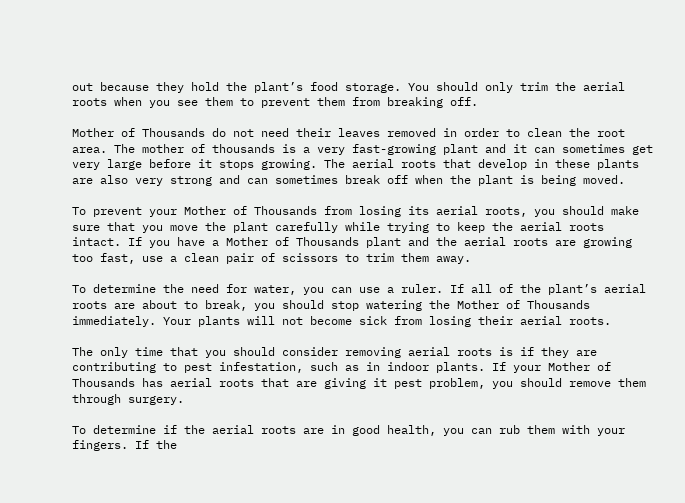out because they hold the plant’s food storage. You should only trim the aerial roots when you see them to prevent them from breaking off.

Mother of Thousands do not need their leaves removed in order to clean the root area. The mother of thousands is a very fast-growing plant and it can sometimes get very large before it stops growing. The aerial roots that develop in these plants are also very strong and can sometimes break off when the plant is being moved.

To prevent your Mother of Thousands from losing its aerial roots, you should make sure that you move the plant carefully while trying to keep the aerial roots intact. If you have a Mother of Thousands plant and the aerial roots are growing too fast, use a clean pair of scissors to trim them away.

To determine the need for water, you can use a ruler. If all of the plant’s aerial roots are about to break, you should stop watering the Mother of Thousands immediately. Your plants will not become sick from losing their aerial roots.

The only time that you should consider removing aerial roots is if they are contributing to pest infestation, such as in indoor plants. If your Mother of Thousands has aerial roots that are giving it pest problem, you should remove them through surgery.

To determine if the aerial roots are in good health, you can rub them with your fingers. If the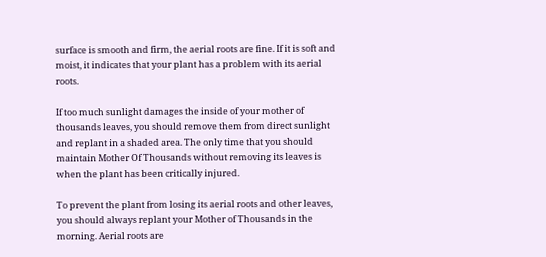surface is smooth and firm, the aerial roots are fine. If it is soft and moist, it indicates that your plant has a problem with its aerial roots.

If too much sunlight damages the inside of your mother of thousands leaves, you should remove them from direct sunlight and replant in a shaded area. The only time that you should maintain Mother Of Thousands without removing its leaves is when the plant has been critically injured.

To prevent the plant from losing its aerial roots and other leaves, you should always replant your Mother of Thousands in the morning. Aerial roots are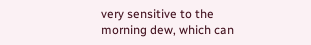very sensitive to the morning dew, which can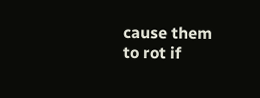cause them to rot if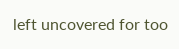left uncovered for too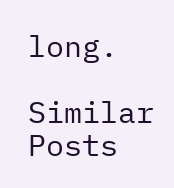long.

Similar Posts